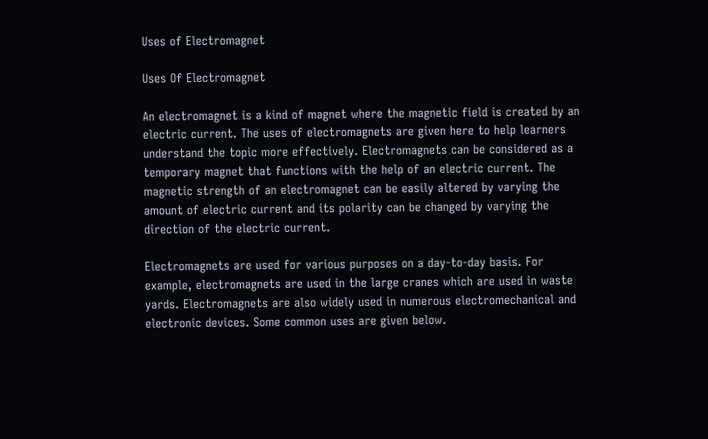Uses of Electromagnet

Uses Of Electromagnet

An electromagnet is a kind of magnet where the magnetic field is created by an electric current. The uses of electromagnets are given here to help learners understand the topic more effectively. Electromagnets can be considered as a temporary magnet that functions with the help of an electric current. The magnetic strength of an electromagnet can be easily altered by varying the amount of electric current and its polarity can be changed by varying the direction of the electric current.

Electromagnets are used for various purposes on a day-to-day basis. For example, electromagnets are used in the large cranes which are used in waste yards. Electromagnets are also widely used in numerous electromechanical and electronic devices. Some common uses are given below.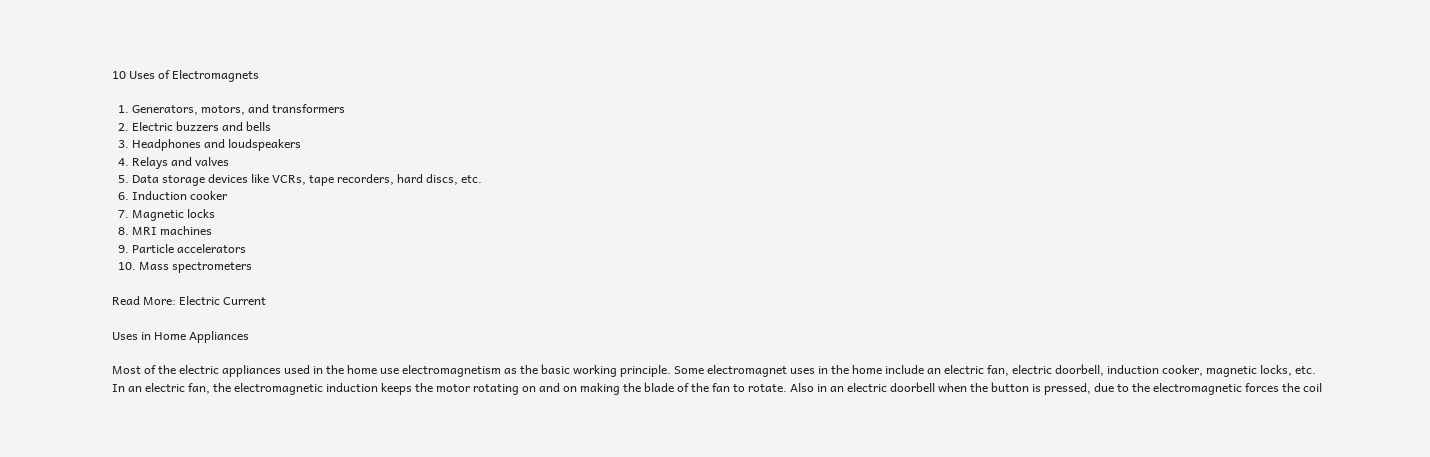10 Uses of Electromagnets

  1. Generators, motors, and transformers
  2. Electric buzzers and bells
  3. Headphones and loudspeakers
  4. Relays and valves
  5. Data storage devices like VCRs, tape recorders, hard discs, etc.
  6. Induction cooker
  7. Magnetic locks
  8. MRI machines
  9. Particle accelerators
  10. Mass spectrometers

Read More: Electric Current

Uses in Home Appliances

Most of the electric appliances used in the home use electromagnetism as the basic working principle. Some electromagnet uses in the home include an electric fan, electric doorbell, induction cooker, magnetic locks, etc. In an electric fan, the electromagnetic induction keeps the motor rotating on and on making the blade of the fan to rotate. Also in an electric doorbell when the button is pressed, due to the electromagnetic forces the coil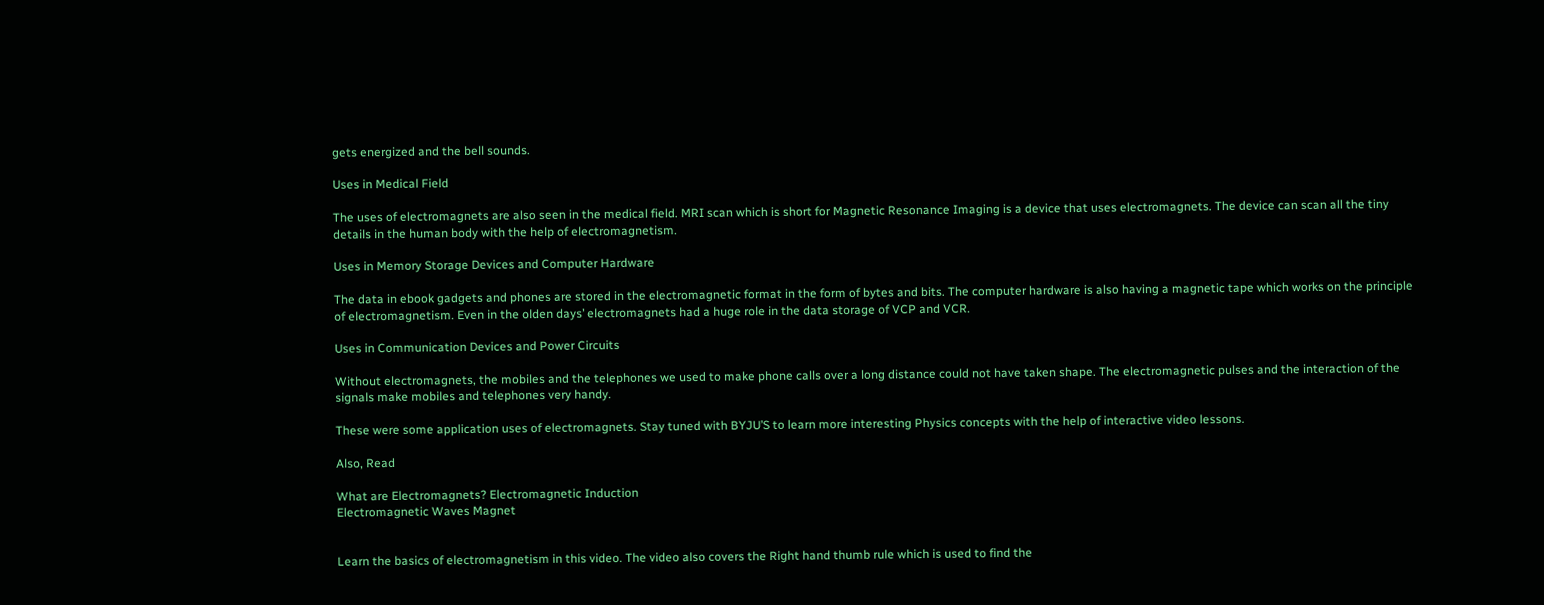gets energized and the bell sounds.

Uses in Medical Field

The uses of electromagnets are also seen in the medical field. MRI scan which is short for Magnetic Resonance Imaging is a device that uses electromagnets. The device can scan all the tiny details in the human body with the help of electromagnetism.

Uses in Memory Storage Devices and Computer Hardware

The data in ebook gadgets and phones are stored in the electromagnetic format in the form of bytes and bits. The computer hardware is also having a magnetic tape which works on the principle of electromagnetism. Even in the olden days’ electromagnets had a huge role in the data storage of VCP and VCR.

Uses in Communication Devices and Power Circuits

Without electromagnets, the mobiles and the telephones we used to make phone calls over a long distance could not have taken shape. The electromagnetic pulses and the interaction of the signals make mobiles and telephones very handy.

These were some application uses of electromagnets. Stay tuned with BYJU’S to learn more interesting Physics concepts with the help of interactive video lessons.

Also, Read

What are Electromagnets? Electromagnetic Induction
Electromagnetic Waves Magnet


Learn the basics of electromagnetism in this video. The video also covers the Right hand thumb rule which is used to find the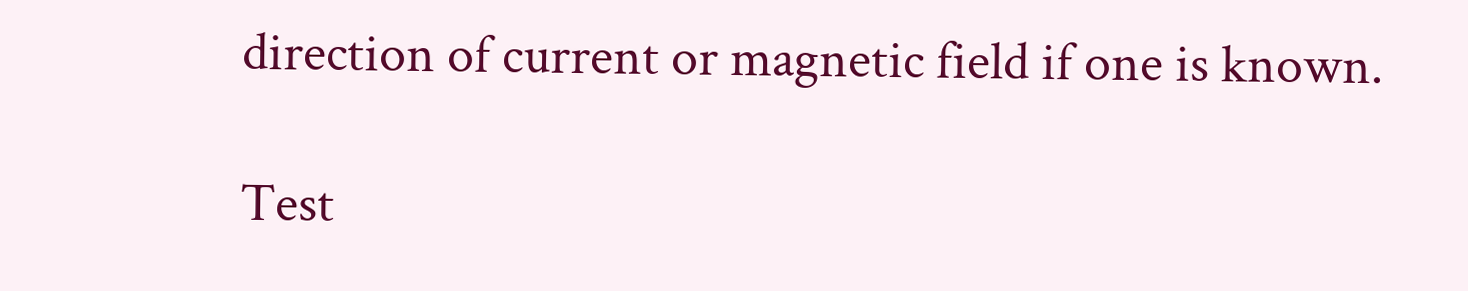direction of current or magnetic field if one is known.

Test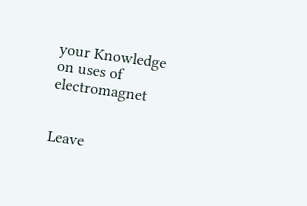your Knowledge on uses of electromagnet


Leave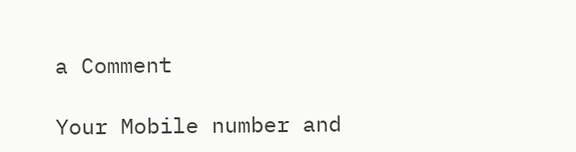a Comment

Your Mobile number and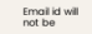Email id will not be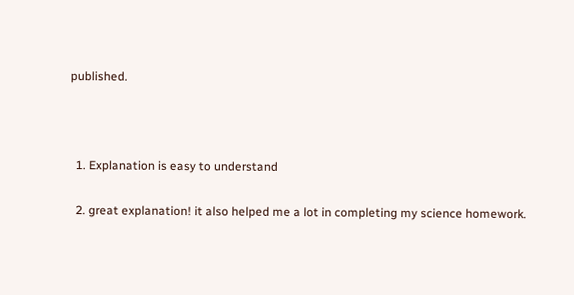published.



  1. Explanation is easy to understand

  2. great explanation! it also helped me a lot in completing my science homework.